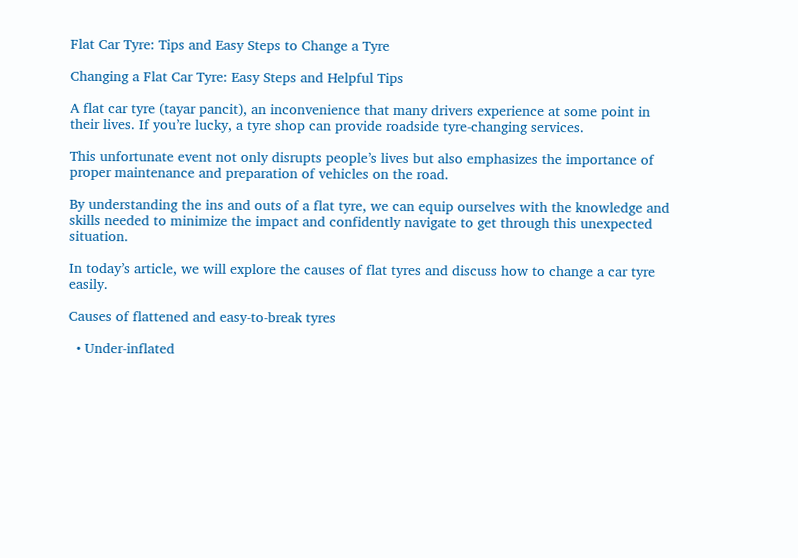Flat Car Tyre: Tips and Easy Steps to Change a Tyre

Changing a Flat Car Tyre: Easy Steps and Helpful Tips

A flat car tyre (tayar pancit), an inconvenience that many drivers experience at some point in their lives. If you’re lucky, a tyre shop can provide roadside tyre-changing services.

This unfortunate event not only disrupts people’s lives but also emphasizes the importance of proper maintenance and preparation of vehicles on the road.

By understanding the ins and outs of a flat tyre, we can equip ourselves with the knowledge and skills needed to minimize the impact and confidently navigate to get through this unexpected situation.

In today’s article, we will explore the causes of flat tyres and discuss how to change a car tyre easily.

Causes of flattened and easy-to-break tyres

  • Under-inflated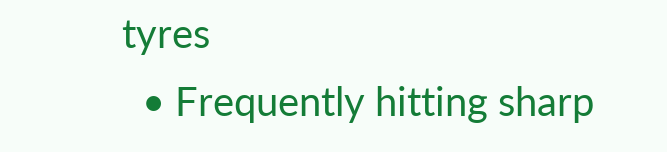tyres
  • Frequently hitting sharp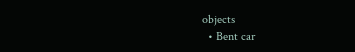objects
  • Bent car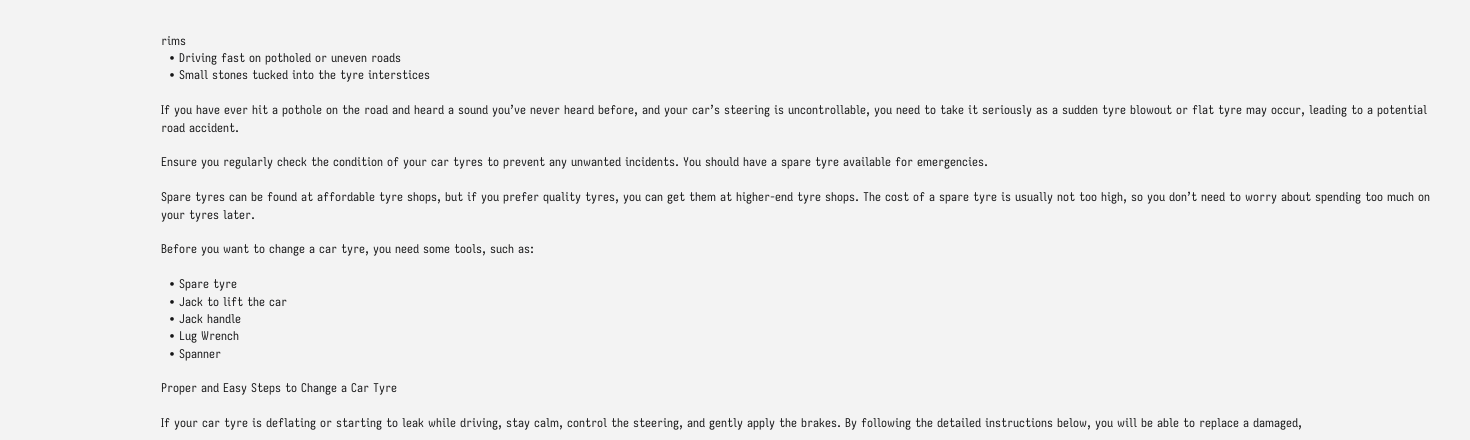rims
  • Driving fast on potholed or uneven roads
  • Small stones tucked into the tyre interstices

If you have ever hit a pothole on the road and heard a sound you’ve never heard before, and your car’s steering is uncontrollable, you need to take it seriously as a sudden tyre blowout or flat tyre may occur, leading to a potential road accident.

Ensure you regularly check the condition of your car tyres to prevent any unwanted incidents. You should have a spare tyre available for emergencies.

Spare tyres can be found at affordable tyre shops, but if you prefer quality tyres, you can get them at higher-end tyre shops. The cost of a spare tyre is usually not too high, so you don’t need to worry about spending too much on your tyres later.

Before you want to change a car tyre, you need some tools, such as:

  • Spare tyre
  • Jack to lift the car
  • Jack handle
  • Lug Wrench
  • Spanner

Proper and Easy Steps to Change a Car Tyre

If your car tyre is deflating or starting to leak while driving, stay calm, control the steering, and gently apply the brakes. By following the detailed instructions below, you will be able to replace a damaged,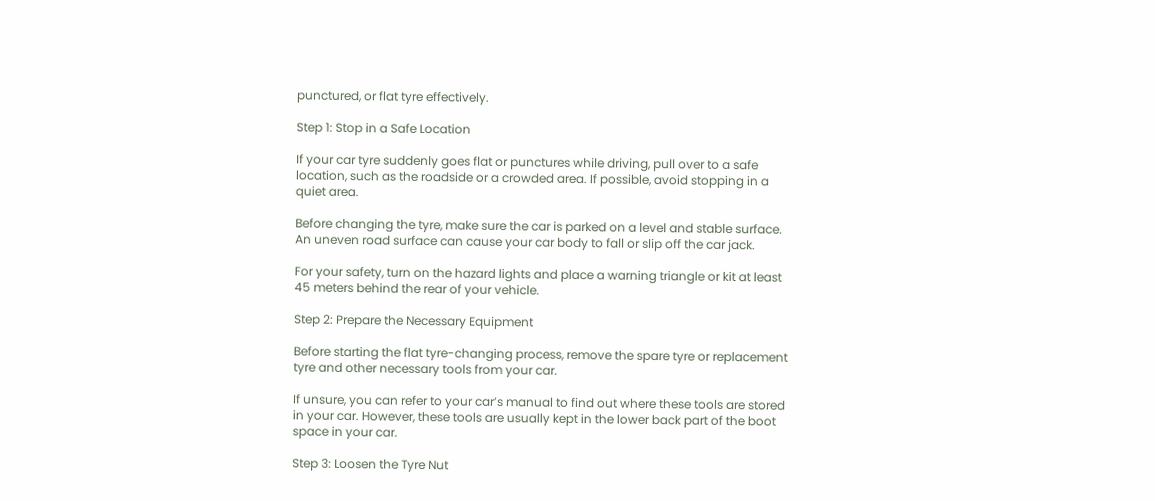punctured, or flat tyre effectively.

Step 1: Stop in a Safe Location

If your car tyre suddenly goes flat or punctures while driving, pull over to a safe location, such as the roadside or a crowded area. If possible, avoid stopping in a quiet area.

Before changing the tyre, make sure the car is parked on a level and stable surface. An uneven road surface can cause your car body to fall or slip off the car jack.

For your safety, turn on the hazard lights and place a warning triangle or kit at least 45 meters behind the rear of your vehicle.

Step 2: Prepare the Necessary Equipment

Before starting the flat tyre-changing process, remove the spare tyre or replacement tyre and other necessary tools from your car.

If unsure, you can refer to your car’s manual to find out where these tools are stored in your car. However, these tools are usually kept in the lower back part of the boot space in your car.

Step 3: Loosen the Tyre Nut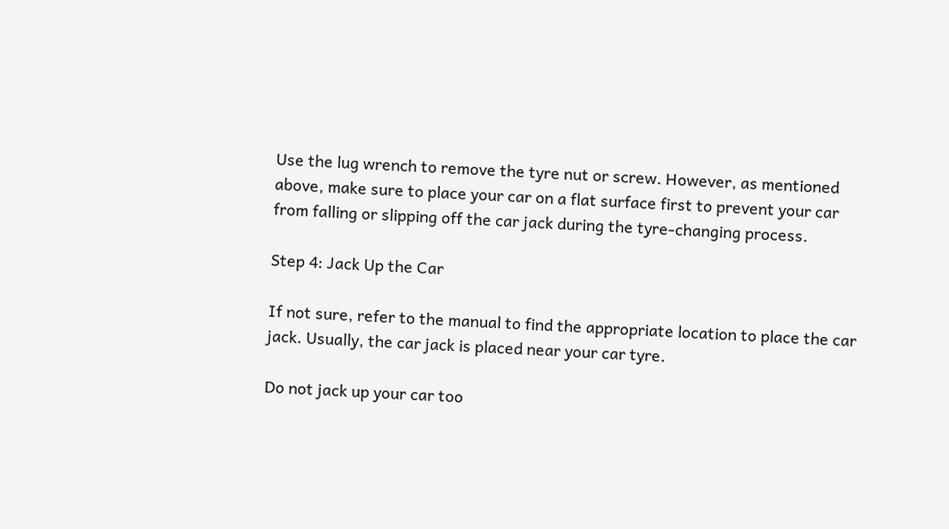Use the lug wrench to remove the tyre nut or screw. However, as mentioned above, make sure to place your car on a flat surface first to prevent your car from falling or slipping off the car jack during the tyre-changing process.

Step 4: Jack Up the Car

If not sure, refer to the manual to find the appropriate location to place the car jack. Usually, the car jack is placed near your car tyre.

Do not jack up your car too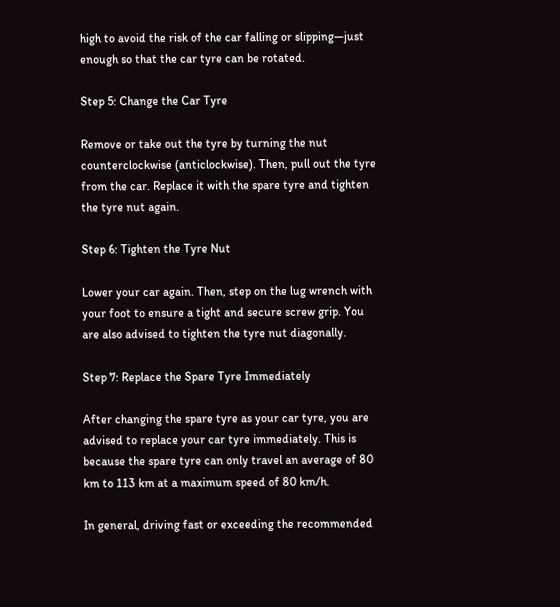high to avoid the risk of the car falling or slipping—just enough so that the car tyre can be rotated.

Step 5: Change the Car Tyre

Remove or take out the tyre by turning the nut counterclockwise (anticlockwise). Then, pull out the tyre from the car. Replace it with the spare tyre and tighten the tyre nut again.

Step 6: Tighten the Tyre Nut

Lower your car again. Then, step on the lug wrench with your foot to ensure a tight and secure screw grip. You are also advised to tighten the tyre nut diagonally.

Step 7: Replace the Spare Tyre Immediately

After changing the spare tyre as your car tyre, you are advised to replace your car tyre immediately. This is because the spare tyre can only travel an average of 80 km to 113 km at a maximum speed of 80 km/h.

In general, driving fast or exceeding the recommended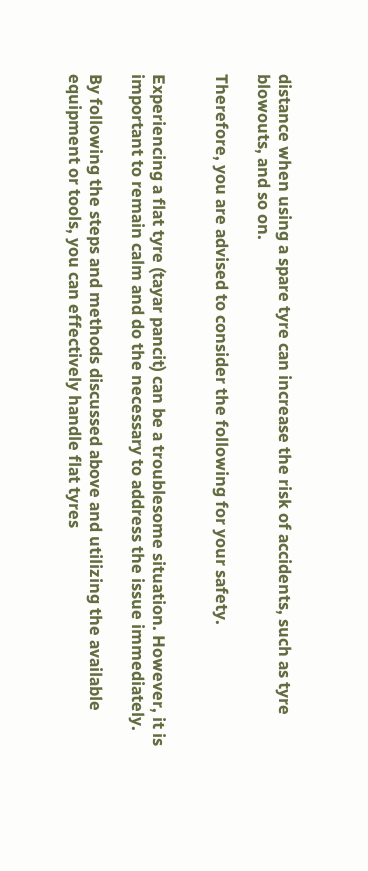distance when using a spare tyre can increase the risk of accidents, such as tyre blowouts, and so on.

Therefore, you are advised to consider the following for your safety.


Experiencing a flat tyre (tayar pancit) can be a troublesome situation. However, it is important to remain calm and do the necessary to address the issue immediately.

By following the steps and methods discussed above and utilizing the available equipment or tools, you can effectively handle flat tyres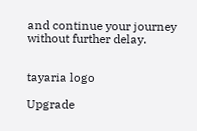and continue your journey without further delay.


tayaria logo

Upgrade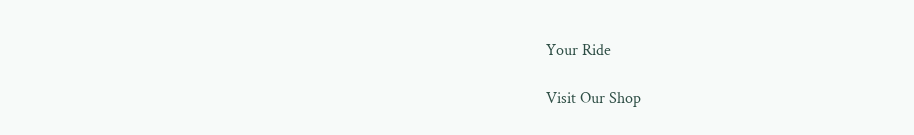Your Ride

Visit Our Shop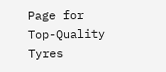Page for Top-Quality Tyres